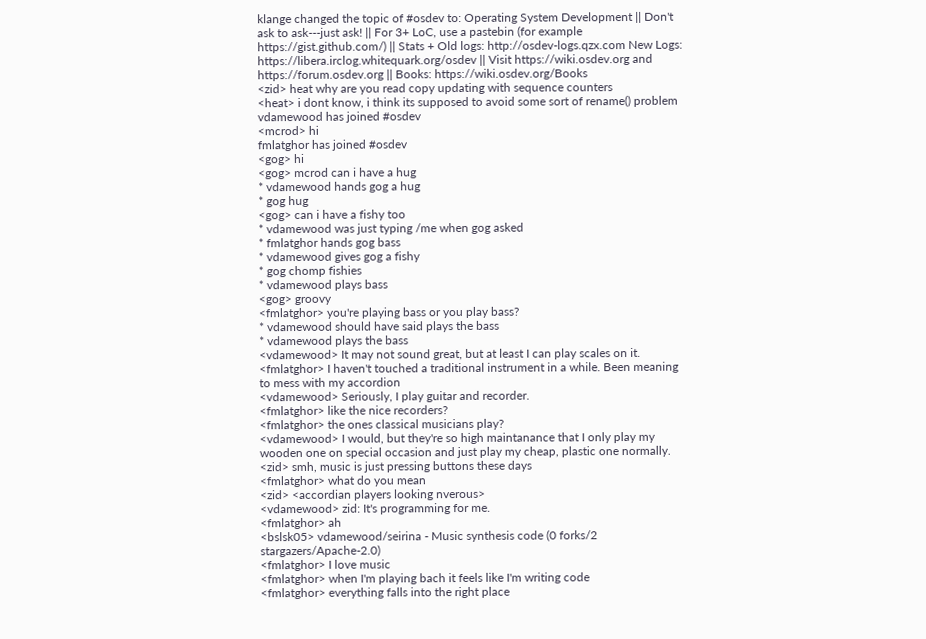klange changed the topic of #osdev to: Operating System Development || Don't ask to ask---just ask! || For 3+ LoC, use a pastebin (for example https://gist.github.com/) || Stats + Old logs: http://osdev-logs.qzx.com New Logs: https://libera.irclog.whitequark.org/osdev || Visit https://wiki.osdev.org and https://forum.osdev.org || Books: https://wiki.osdev.org/Books
<zid> heat why are you read copy updating with sequence counters
<heat> i dont know, i think its supposed to avoid some sort of rename() problem
vdamewood has joined #osdev
<mcrod> hi
fmlatghor has joined #osdev
<gog> hi
<gog> mcrod can i have a hug
* vdamewood hands gog a hug
* gog hug
<gog> can i have a fishy too
* vdamewood was just typing /me when gog asked
* fmlatghor hands gog bass
* vdamewood gives gog a fishy
* gog chomp fishies
* vdamewood plays bass
<gog> groovy
<fmlatghor> you're playing bass or you play bass?
* vdamewood should have said plays the bass
* vdamewood plays the bass
<vdamewood> It may not sound great, but at least I can play scales on it.
<fmlatghor> I haven't touched a traditional instrument in a while. Been meaning to mess with my accordion
<vdamewood> Seriously, I play guitar and recorder.
<fmlatghor> like the nice recorders?
<fmlatghor> the ones classical musicians play?
<vdamewood> I would, but they're so high maintanance that I only play my wooden one on special occasion and just play my cheap, plastic one normally.
<zid> smh, music is just pressing buttons these days
<fmlatghor> what do you mean
<zid> <accordian players looking nverous>
<vdamewood> zid: It's programming for me.
<fmlatghor> ah
<bslsk05> vdamewood/seirina - Music synthesis code (0 forks/2 stargazers/Apache-2.0)
<fmlatghor> I love music
<fmlatghor> when I'm playing bach it feels like I'm writing code
<fmlatghor> everything falls into the right place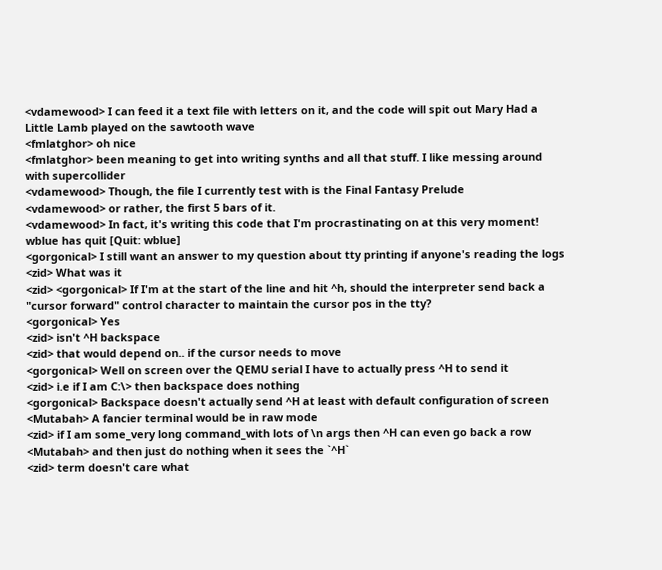<vdamewood> I can feed it a text file with letters on it, and the code will spit out Mary Had a Little Lamb played on the sawtooth wave
<fmlatghor> oh nice
<fmlatghor> been meaning to get into writing synths and all that stuff. I like messing around with supercollider
<vdamewood> Though, the file I currently test with is the Final Fantasy Prelude
<vdamewood> or rather, the first 5 bars of it.
<vdamewood> In fact, it's writing this code that I'm procrastinating on at this very moment!
wblue has quit [Quit: wblue]
<gorgonical> I still want an answer to my question about tty printing if anyone's reading the logs
<zid> What was it
<zid> <gorgonical> If I'm at the start of the line and hit ^h, should the interpreter send back a "cursor forward" control character to maintain the cursor pos in the tty?
<gorgonical> Yes
<zid> isn't ^H backspace
<zid> that would depend on.. if the cursor needs to move
<gorgonical> Well on screen over the QEMU serial I have to actually press ^H to send it
<zid> i.e if I am C:\> then backspace does nothing
<gorgonical> Backspace doesn't actually send ^H at least with default configuration of screen
<Mutabah> A fancier terminal would be in raw mode
<zid> if I am some_very long command_with lots of \n args then ^H can even go back a row
<Mutabah> and then just do nothing when it sees the `^H`
<zid> term doesn't care what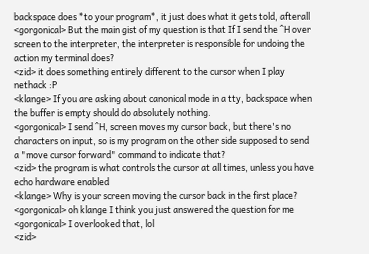backspace does *to your program*, it just does what it gets told, afterall
<gorgonical> But the main gist of my question is that If I send the ^H over screen to the interpreter, the interpreter is responsible for undoing the action my terminal does?
<zid> it does something entirely different to the cursor when I play nethack :P
<klange> If you are asking about canonical mode in a tty, backspace when the buffer is empty should do absolutely nothing.
<gorgonical> I send ^H, screen moves my cursor back, but there's no characters on input, so is my program on the other side supposed to send a "move cursor forward" command to indicate that?
<zid> the program is what controls the cursor at all times, unless you have echo hardware enabled
<klange> Why is your screen moving the cursor back in the first place?
<gorgonical> oh klange I think you just answered the question for me
<gorgonical> I overlooked that, lol
<zid>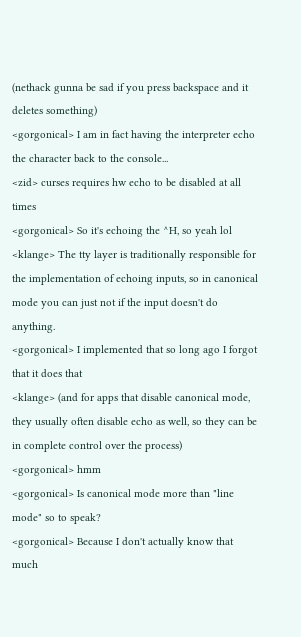(nethack gunna be sad if you press backspace and it deletes something)
<gorgonical> I am in fact having the interpreter echo the character back to the console...
<zid> curses requires hw echo to be disabled at all times
<gorgonical> So it's echoing the ^H, so yeah lol
<klange> The tty layer is traditionally responsible for the implementation of echoing inputs, so in canonical mode you can just not if the input doesn't do anything.
<gorgonical> I implemented that so long ago I forgot that it does that
<klange> (and for apps that disable canonical mode, they usually often disable echo as well, so they can be in complete control over the process)
<gorgonical> hmm
<gorgonical> Is canonical mode more than "line mode" so to speak?
<gorgonical> Because I don't actually know that much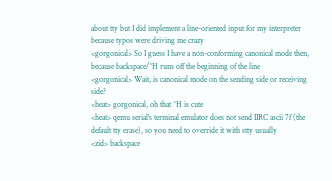about tty but I did implement a line-oriented input for my interpreter because typos were driving me crazy
<gorgonical> So I guess I have a non-conforming canonical mode then, because backspace/^H runs off the beginning of the line
<gorgonical> Wait, is canonical mode on the sending side or receiving side?
<heat> gorgonical, oh that ^H is cute
<heat> qemu serial's terminal emulator does not send IIRC ascii 7f (the default tty erase), so you need to override it with stty usually
<zid> backspace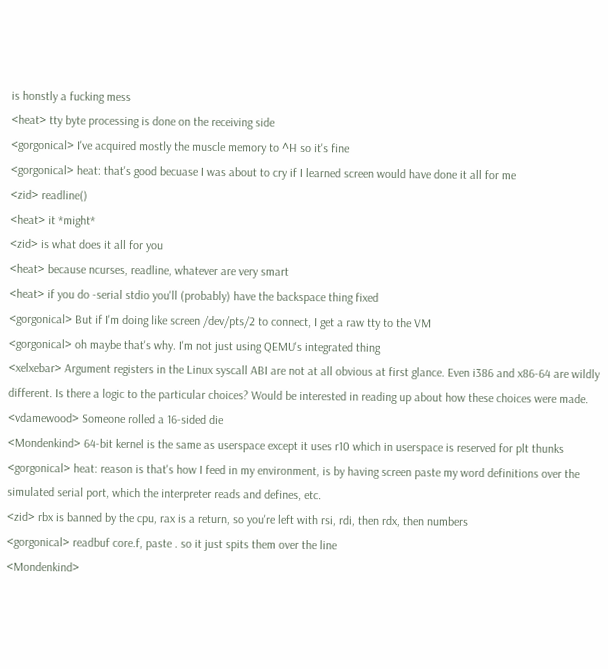is honstly a fucking mess
<heat> tty byte processing is done on the receiving side
<gorgonical> I've acquired mostly the muscle memory to ^H so it's fine
<gorgonical> heat: that's good becuase I was about to cry if I learned screen would have done it all for me
<zid> readline()
<heat> it *might*
<zid> is what does it all for you
<heat> because ncurses, readline, whatever are very smart
<heat> if you do -serial stdio you'll (probably) have the backspace thing fixed
<gorgonical> But if I'm doing like screen /dev/pts/2 to connect, I get a raw tty to the VM
<gorgonical> oh maybe that's why. I'm not just using QEMU's integrated thing
<xelxebar> Argument registers in the Linux syscall ABI are not at all obvious at first glance. Even i386 and x86-64 are wildly different. Is there a logic to the particular choices? Would be interested in reading up about how these choices were made.
<vdamewood> Someone rolled a 16-sided die
<Mondenkind> 64-bit kernel is the same as userspace except it uses r10 which in userspace is reserved for plt thunks
<gorgonical> heat: reason is that's how I feed in my environment, is by having screen paste my word definitions over the simulated serial port, which the interpreter reads and defines, etc.
<zid> rbx is banned by the cpu, rax is a return, so you're left with rsi, rdi, then rdx, then numbers
<gorgonical> readbuf core.f, paste . so it just spits them over the line
<Mondenkind>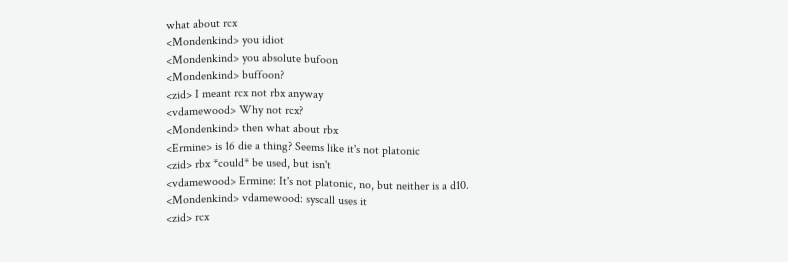what about rcx
<Mondenkind> you idiot
<Mondenkind> you absolute bufoon
<Mondenkind> buffoon?
<zid> I meant rcx not rbx anyway
<vdamewood> Why not rcx?
<Mondenkind> then what about rbx
<Ermine> is 16 die a thing? Seems like it's not platonic
<zid> rbx *could* be used, but isn't
<vdamewood> Ermine: It's not platonic, no, but neither is a d10.
<Mondenkind> vdamewood: syscall uses it
<zid> rcx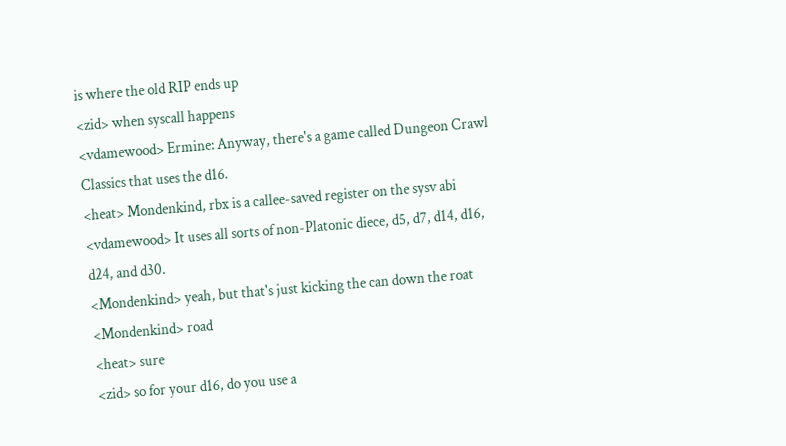is where the old RIP ends up
<zid> when syscall happens
<vdamewood> Ermine: Anyway, there's a game called Dungeon Crawl Classics that uses the d16.
<heat> Mondenkind, rbx is a callee-saved register on the sysv abi
<vdamewood> It uses all sorts of non-Platonic diece, d5, d7, d14, d16, d24, and d30.
<Mondenkind> yeah, but that's just kicking the can down the roat
<Mondenkind> road
<heat> sure
<zid> so for your d16, do you use a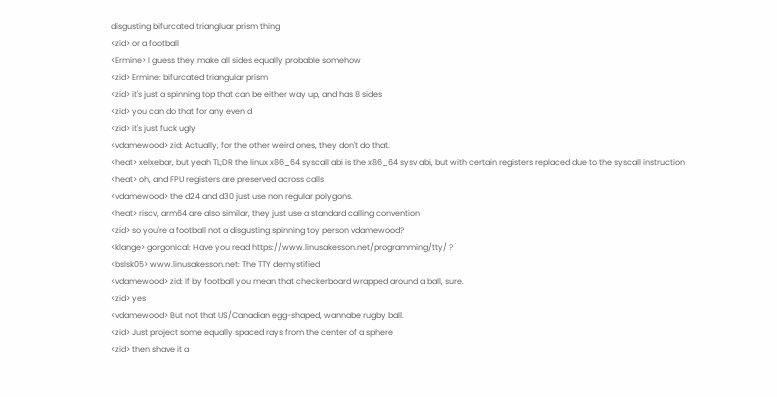disgusting bifurcated triangluar prism thing
<zid> or a football
<Ermine> I guess they make all sides equally probable somehow
<zid> Ermine: bifurcated triangular prism
<zid> it's just a spinning top that can be either way up, and has 8 sides
<zid> you can do that for any even d
<zid> it's just fuck ugly
<vdamewood> zid: Actually, for the other weird ones, they don't do that.
<heat> xelxebar, but yeah TL;DR the linux x86_64 syscall abi is the x86_64 sysv abi, but with certain registers replaced due to the syscall instruction
<heat> oh, and FPU registers are preserved across calls
<vdamewood> the d24 and d30 just use non regular polygons.
<heat> riscv, arm64 are also similar, they just use a standard calling convention
<zid> so you're a football not a disgusting spinning toy person vdamewood?
<klange> gorgonical: Have you read https://www.linusakesson.net/programming/tty/ ?
<bslsk05> www.linusakesson.net: The TTY demystified
<vdamewood> zid: If by football you mean that checkerboard wrapped around a ball, sure.
<zid> yes
<vdamewood> But not that US/Canadian egg-shaped, wannabe rugby ball.
<zid> Just project some equally spaced rays from the center of a sphere
<zid> then shave it a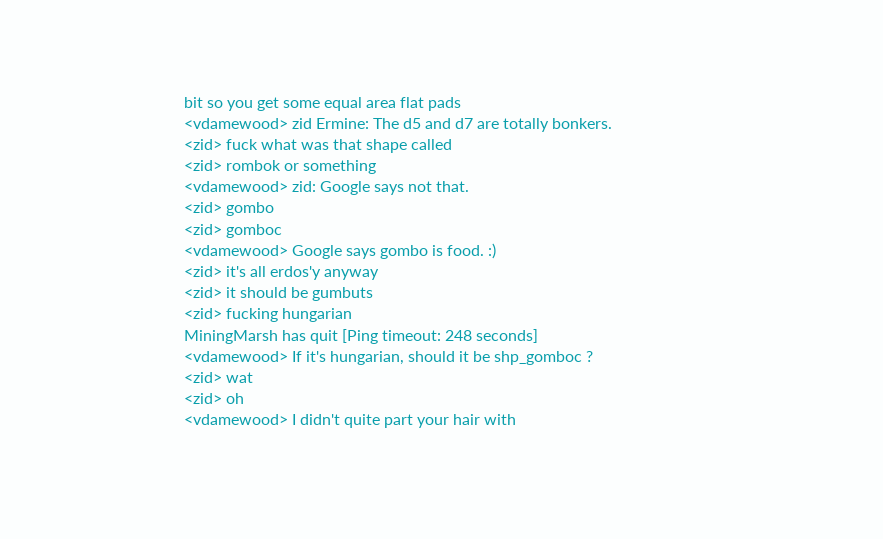bit so you get some equal area flat pads
<vdamewood> zid Ermine: The d5 and d7 are totally bonkers.
<zid> fuck what was that shape called
<zid> rombok or something
<vdamewood> zid: Google says not that.
<zid> gombo
<zid> gomboc
<vdamewood> Google says gombo is food. :)
<zid> it's all erdos'y anyway
<zid> it should be gumbuts
<zid> fucking hungarian
MiningMarsh has quit [Ping timeout: 248 seconds]
<vdamewood> If it's hungarian, should it be shp_gomboc ?
<zid> wat
<zid> oh
<vdamewood> I didn't quite part your hair with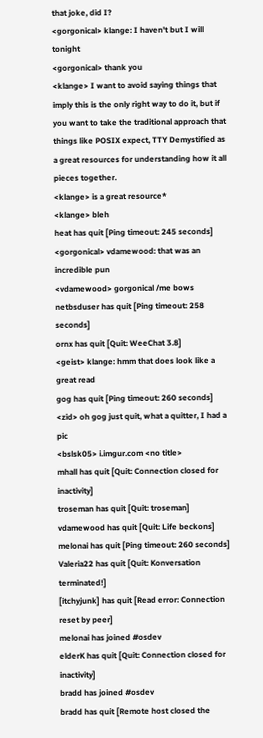that joke, did I?
<gorgonical> klange: I haven't but I will tonight
<gorgonical> thank you
<klange> I want to avoid saying things that imply this is the only right way to do it, but if you want to take the traditional approach that things like POSIX expect, TTY Demystified as a great resources for understanding how it all pieces together.
<klange> is a great resource*
<klange> bleh
heat has quit [Ping timeout: 245 seconds]
<gorgonical> vdamewood: that was an incredible pun
<vdamewood> gorgonical /me bows
netbsduser has quit [Ping timeout: 258 seconds]
ornx has quit [Quit: WeeChat 3.8]
<geist> klange: hmm that does look like a great read
gog has quit [Ping timeout: 260 seconds]
<zid> oh gog just quit, what a quitter, I had a pic
<bslsk05> i.imgur.com <no title>
mhall has quit [Quit: Connection closed for inactivity]
troseman has quit [Quit: troseman]
vdamewood has quit [Quit: Life beckons]
melonai has quit [Ping timeout: 260 seconds]
Valeria22 has quit [Quit: Konversation terminated!]
[itchyjunk] has quit [Read error: Connection reset by peer]
melonai has joined #osdev
elderK has quit [Quit: Connection closed for inactivity]
bradd has joined #osdev
bradd has quit [Remote host closed the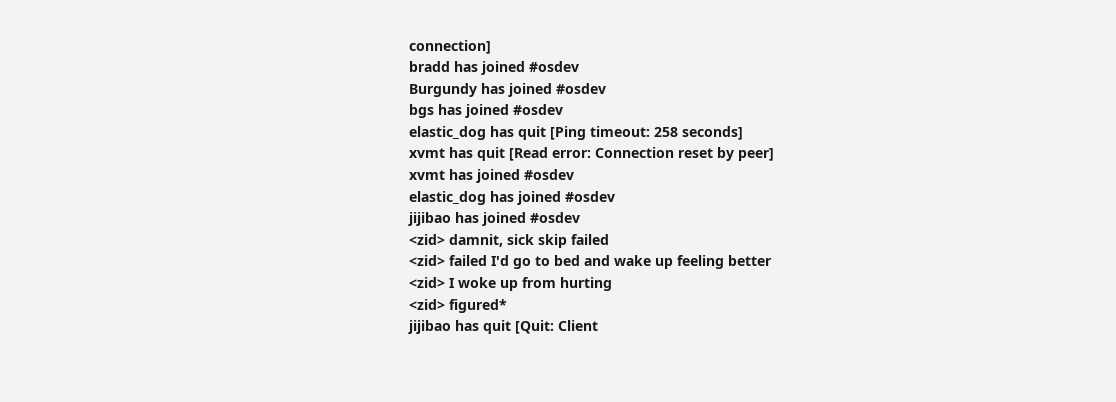connection]
bradd has joined #osdev
Burgundy has joined #osdev
bgs has joined #osdev
elastic_dog has quit [Ping timeout: 258 seconds]
xvmt has quit [Read error: Connection reset by peer]
xvmt has joined #osdev
elastic_dog has joined #osdev
jijibao has joined #osdev
<zid> damnit, sick skip failed
<zid> failed I'd go to bed and wake up feeling better
<zid> I woke up from hurting
<zid> figured*
jijibao has quit [Quit: Client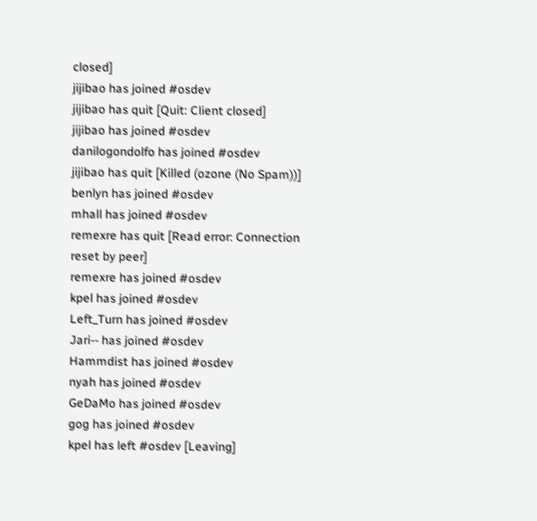closed]
jijibao has joined #osdev
jijibao has quit [Quit: Client closed]
jijibao has joined #osdev
danilogondolfo has joined #osdev
jijibao has quit [Killed (ozone (No Spam))]
benlyn has joined #osdev
mhall has joined #osdev
remexre has quit [Read error: Connection reset by peer]
remexre has joined #osdev
kpel has joined #osdev
Left_Turn has joined #osdev
Jari-- has joined #osdev
Hammdist has joined #osdev
nyah has joined #osdev
GeDaMo has joined #osdev
gog has joined #osdev
kpel has left #osdev [Leaving]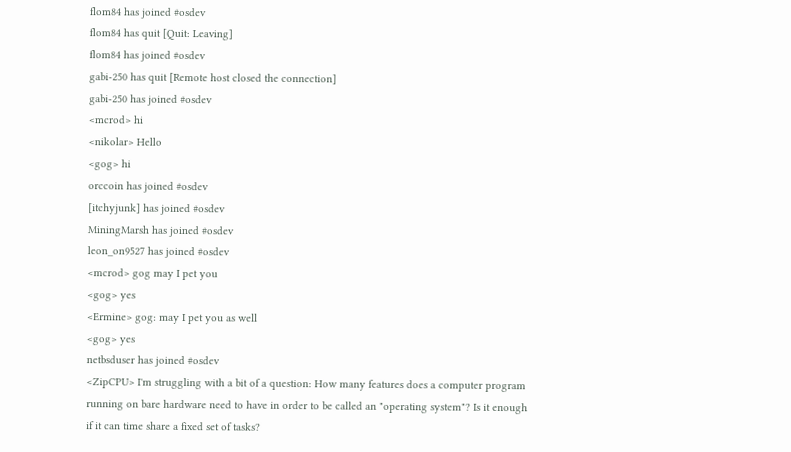flom84 has joined #osdev
flom84 has quit [Quit: Leaving]
flom84 has joined #osdev
gabi-250 has quit [Remote host closed the connection]
gabi-250 has joined #osdev
<mcrod> hi
<nikolar> Hello
<gog> hi
orccoin has joined #osdev
[itchyjunk] has joined #osdev
MiningMarsh has joined #osdev
leon_on9527 has joined #osdev
<mcrod> gog may I pet you
<gog> yes
<Ermine> gog: may I pet you as well
<gog> yes
netbsduser has joined #osdev
<ZipCPU> I'm struggling with a bit of a question: How many features does a computer program running on bare hardware need to have in order to be called an "operating system"? Is it enough if it can time share a fixed set of tasks?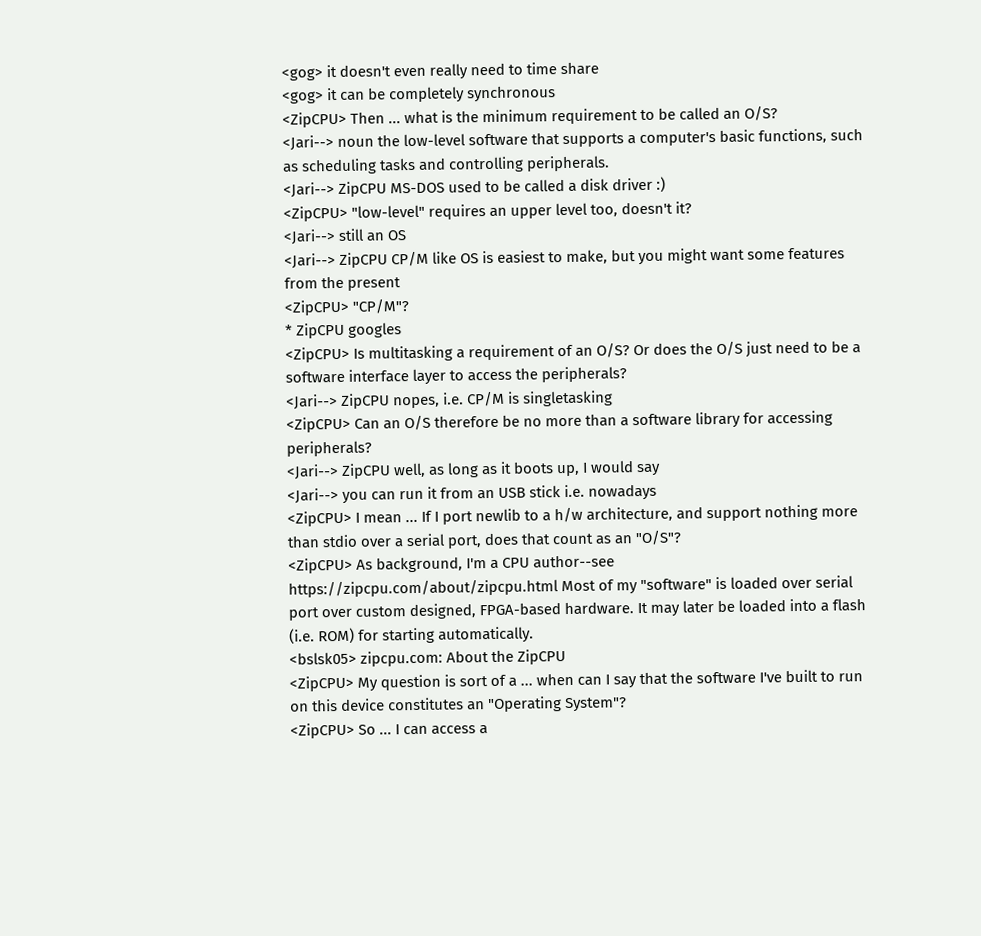<gog> it doesn't even really need to time share
<gog> it can be completely synchronous
<ZipCPU> Then ... what is the minimum requirement to be called an O/S?
<Jari--> noun the low-level software that supports a computer's basic functions, such as scheduling tasks and controlling peripherals.
<Jari--> ZipCPU MS-DOS used to be called a disk driver :)
<ZipCPU> "low-level" requires an upper level too, doesn't it?
<Jari--> still an OS
<Jari--> ZipCPU CP/M like OS is easiest to make, but you might want some features from the present
<ZipCPU> "CP/M"?
* ZipCPU googles
<ZipCPU> Is multitasking a requirement of an O/S? Or does the O/S just need to be a software interface layer to access the peripherals?
<Jari--> ZipCPU nopes, i.e. CP/M is singletasking
<ZipCPU> Can an O/S therefore be no more than a software library for accessing peripherals?
<Jari--> ZipCPU well, as long as it boots up, I would say
<Jari--> you can run it from an USB stick i.e. nowadays
<ZipCPU> I mean ... If I port newlib to a h/w architecture, and support nothing more than stdio over a serial port, does that count as an "O/S"?
<ZipCPU> As background, I'm a CPU author--see https://zipcpu.com/about/zipcpu.html Most of my "software" is loaded over serial port over custom designed, FPGA-based hardware. It may later be loaded into a flash (i.e. ROM) for starting automatically.
<bslsk05> zipcpu.com: About the ZipCPU
<ZipCPU> My question is sort of a ... when can I say that the software I've built to run on this device constitutes an "Operating System"?
<ZipCPU> So ... I can access a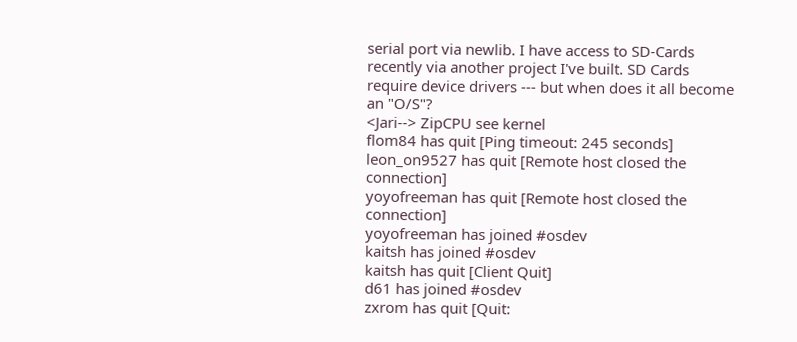serial port via newlib. I have access to SD-Cards recently via another project I've built. SD Cards require device drivers --- but when does it all become an "O/S"?
<Jari--> ZipCPU see kernel
flom84 has quit [Ping timeout: 245 seconds]
leon_on9527 has quit [Remote host closed the connection]
yoyofreeman has quit [Remote host closed the connection]
yoyofreeman has joined #osdev
kaitsh has joined #osdev
kaitsh has quit [Client Quit]
d61 has joined #osdev
zxrom has quit [Quit: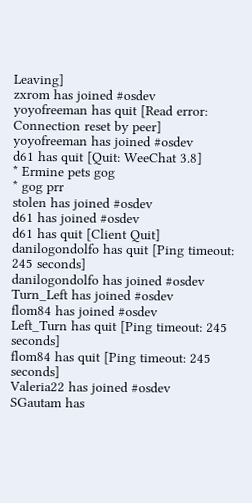Leaving]
zxrom has joined #osdev
yoyofreeman has quit [Read error: Connection reset by peer]
yoyofreeman has joined #osdev
d61 has quit [Quit: WeeChat 3.8]
* Ermine pets gog
* gog prr
stolen has joined #osdev
d61 has joined #osdev
d61 has quit [Client Quit]
danilogondolfo has quit [Ping timeout: 245 seconds]
danilogondolfo has joined #osdev
Turn_Left has joined #osdev
flom84 has joined #osdev
Left_Turn has quit [Ping timeout: 245 seconds]
flom84 has quit [Ping timeout: 245 seconds]
Valeria22 has joined #osdev
SGautam has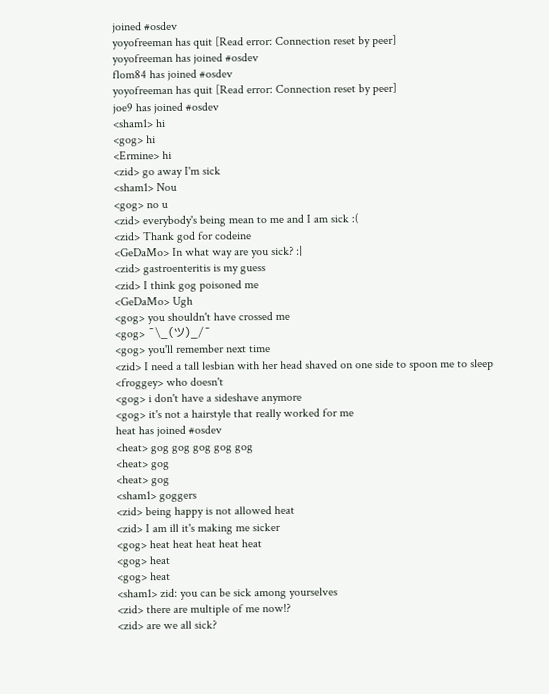joined #osdev
yoyofreeman has quit [Read error: Connection reset by peer]
yoyofreeman has joined #osdev
flom84 has joined #osdev
yoyofreeman has quit [Read error: Connection reset by peer]
joe9 has joined #osdev
<sham1> hi
<gog> hi
<Ermine> hi
<zid> go away I'm sick
<sham1> Nou
<gog> no u
<zid> everybody's being mean to me and I am sick :(
<zid> Thank god for codeine
<GeDaMo> In what way are you sick? :|
<zid> gastroenteritis is my guess
<zid> I think gog poisoned me
<GeDaMo> Ugh
<gog> you shouldn't have crossed me
<gog> ¯\_(ツ)_/¯
<gog> you'll remember next time
<zid> I need a tall lesbian with her head shaved on one side to spoon me to sleep
<froggey> who doesn't
<gog> i don't have a sideshave anymore
<gog> it's not a hairstyle that really worked for me
heat has joined #osdev
<heat> gog gog gog gog gog
<heat> gog
<heat> gog
<sham1> goggers
<zid> being happy is not allowed heat
<zid> I am ill it's making me sicker
<gog> heat heat heat heat heat
<gog> heat
<gog> heat
<sham1> zid: you can be sick among yourselves
<zid> there are multiple of me now!?
<zid> are we all sick?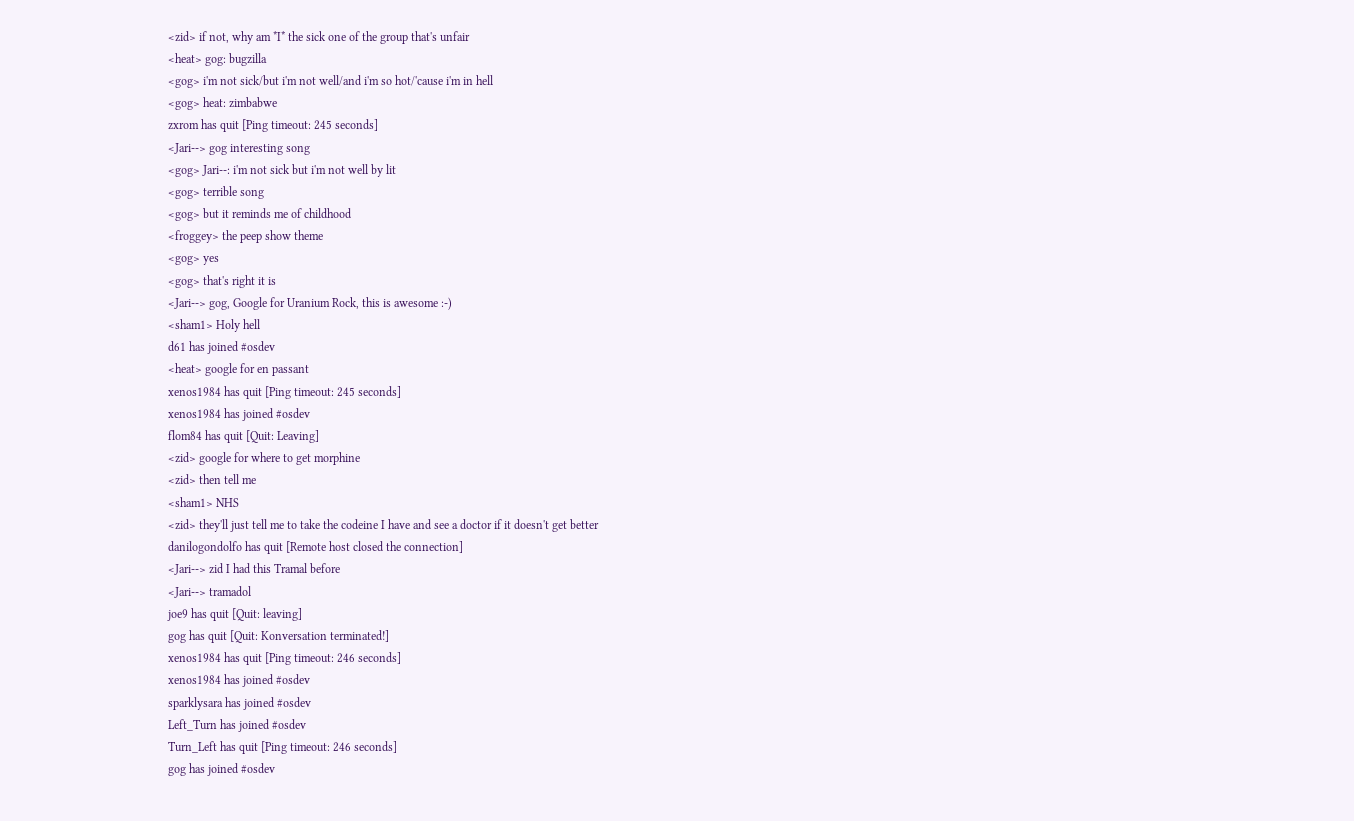<zid> if not, why am *I* the sick one of the group that's unfair
<heat> gog: bugzilla
<gog> i'm not sick/but i'm not well/and i'm so hot/'cause i'm in hell
<gog> heat: zimbabwe
zxrom has quit [Ping timeout: 245 seconds]
<Jari--> gog interesting song
<gog> Jari--: i'm not sick but i'm not well by lit
<gog> terrible song
<gog> but it reminds me of childhood
<froggey> the peep show theme
<gog> yes
<gog> that's right it is
<Jari--> gog, Google for Uranium Rock, this is awesome :-)
<sham1> Holy hell
d61 has joined #osdev
<heat> google for en passant
xenos1984 has quit [Ping timeout: 245 seconds]
xenos1984 has joined #osdev
flom84 has quit [Quit: Leaving]
<zid> google for where to get morphine
<zid> then tell me
<sham1> NHS
<zid> they'll just tell me to take the codeine I have and see a doctor if it doesn't get better
danilogondolfo has quit [Remote host closed the connection]
<Jari--> zid I had this Tramal before
<Jari--> tramadol
joe9 has quit [Quit: leaving]
gog has quit [Quit: Konversation terminated!]
xenos1984 has quit [Ping timeout: 246 seconds]
xenos1984 has joined #osdev
sparklysara has joined #osdev
Left_Turn has joined #osdev
Turn_Left has quit [Ping timeout: 246 seconds]
gog has joined #osdev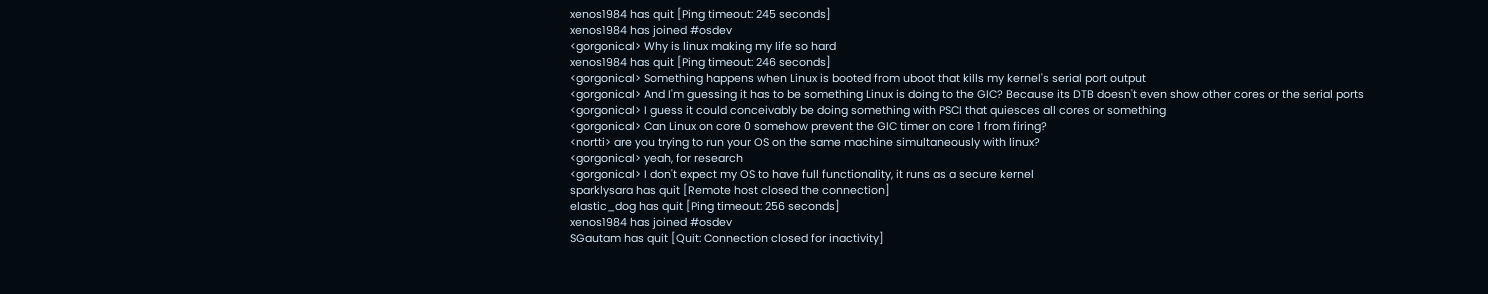xenos1984 has quit [Ping timeout: 245 seconds]
xenos1984 has joined #osdev
<gorgonical> Why is linux making my life so hard
xenos1984 has quit [Ping timeout: 246 seconds]
<gorgonical> Something happens when Linux is booted from uboot that kills my kernel's serial port output
<gorgonical> And I'm guessing it has to be something Linux is doing to the GIC? Because its DTB doesn't even show other cores or the serial ports
<gorgonical> I guess it could conceivably be doing something with PSCI that quiesces all cores or something
<gorgonical> Can Linux on core 0 somehow prevent the GIC timer on core 1 from firing?
<nortti> are you trying to run your OS on the same machine simultaneously with linux?
<gorgonical> yeah, for research
<gorgonical> I don't expect my OS to have full functionality, it runs as a secure kernel
sparklysara has quit [Remote host closed the connection]
elastic_dog has quit [Ping timeout: 256 seconds]
xenos1984 has joined #osdev
SGautam has quit [Quit: Connection closed for inactivity]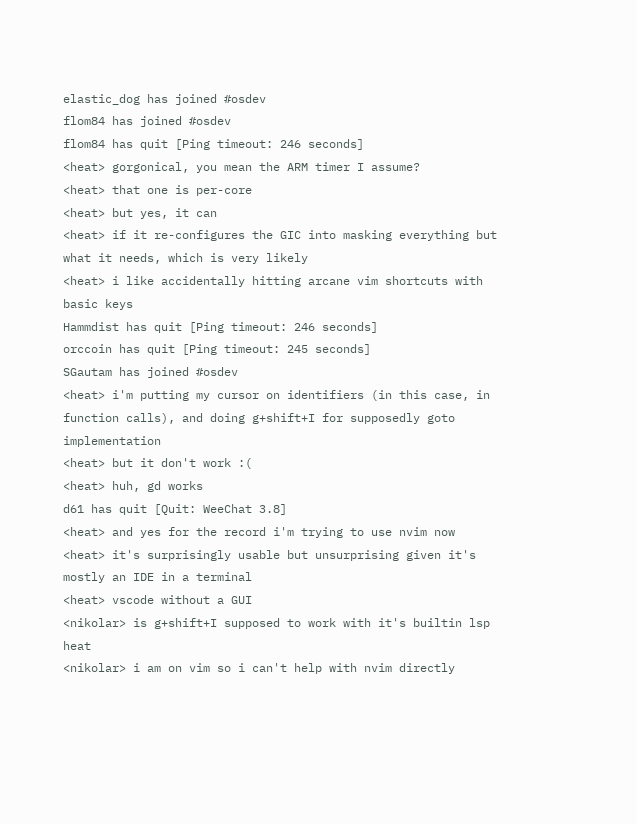elastic_dog has joined #osdev
flom84 has joined #osdev
flom84 has quit [Ping timeout: 246 seconds]
<heat> gorgonical, you mean the ARM timer I assume?
<heat> that one is per-core
<heat> but yes, it can
<heat> if it re-configures the GIC into masking everything but what it needs, which is very likely
<heat> i like accidentally hitting arcane vim shortcuts with basic keys
Hammdist has quit [Ping timeout: 246 seconds]
orccoin has quit [Ping timeout: 245 seconds]
SGautam has joined #osdev
<heat> i'm putting my cursor on identifiers (in this case, in function calls), and doing g+shift+I for supposedly goto implementation
<heat> but it don't work :(
<heat> huh, gd works
d61 has quit [Quit: WeeChat 3.8]
<heat> and yes for the record i'm trying to use nvim now
<heat> it's surprisingly usable but unsurprising given it's mostly an IDE in a terminal
<heat> vscode without a GUI
<nikolar> is g+shift+I supposed to work with it's builtin lsp heat
<nikolar> i am on vim so i can't help with nvim directly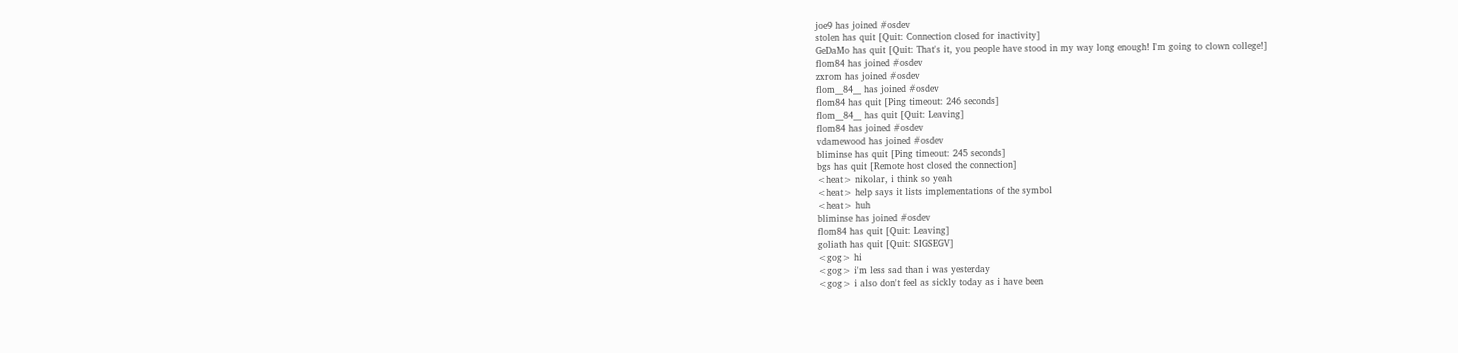joe9 has joined #osdev
stolen has quit [Quit: Connection closed for inactivity]
GeDaMo has quit [Quit: That's it, you people have stood in my way long enough! I'm going to clown college!]
flom84 has joined #osdev
zxrom has joined #osdev
flom__84__ has joined #osdev
flom84 has quit [Ping timeout: 246 seconds]
flom__84__ has quit [Quit: Leaving]
flom84 has joined #osdev
vdamewood has joined #osdev
bliminse has quit [Ping timeout: 245 seconds]
bgs has quit [Remote host closed the connection]
<heat> nikolar, i think so yeah
<heat> help says it lists implementations of the symbol
<heat> huh
bliminse has joined #osdev
flom84 has quit [Quit: Leaving]
goliath has quit [Quit: SIGSEGV]
<gog> hi
<gog> i'm less sad than i was yesterday
<gog> i also don't feel as sickly today as i have been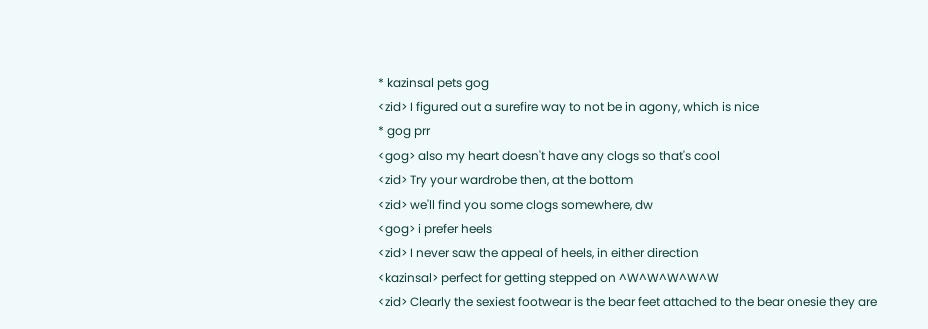* kazinsal pets gog
<zid> I figured out a surefire way to not be in agony, which is nice
* gog prr
<gog> also my heart doesn't have any clogs so that's cool
<zid> Try your wardrobe then, at the bottom
<zid> we'll find you some clogs somewhere, dw
<gog> i prefer heels
<zid> I never saw the appeal of heels, in either direction
<kazinsal> perfect for getting stepped on ^W^W^W^W^W
<zid> Clearly the sexiest footwear is the bear feet attached to the bear onesie they are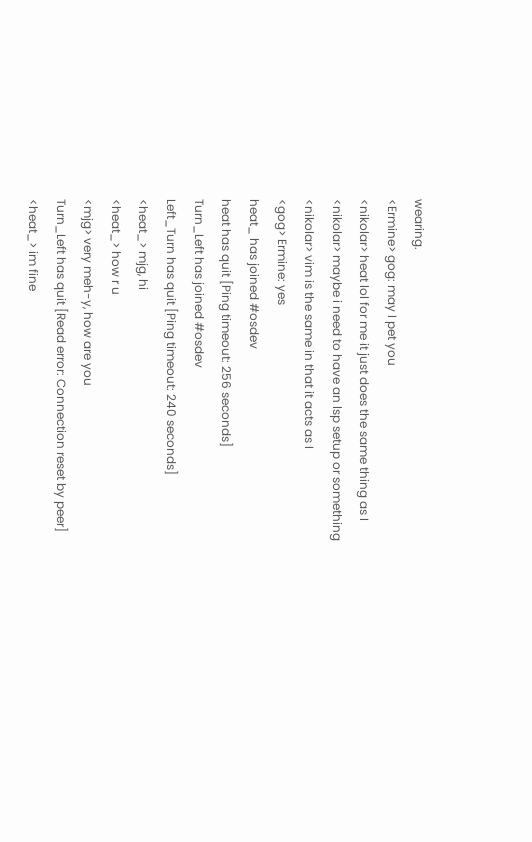wearing.
<Ermine> gog: may I pet you
<nikolar> heat lol for me it just does the same thing as I
<nikolar> maybe i need to have an lsp setup or something
<nikolar> vim is the same in that it acts as I
<gog> Ermine: yes
heat_ has joined #osdev
heat has quit [Ping timeout: 256 seconds]
Turn_Left has joined #osdev
Left_Turn has quit [Ping timeout: 240 seconds]
<heat_> mjg, hi
<heat_> how r u
<mjg> very meh-y, how are you
Turn_Left has quit [Read error: Connection reset by peer]
<heat_> im fine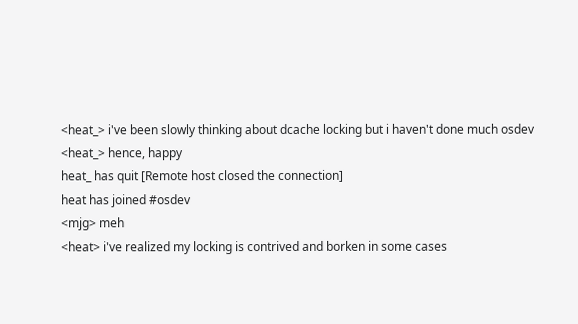<heat_> i've been slowly thinking about dcache locking but i haven't done much osdev
<heat_> hence, happy
heat_ has quit [Remote host closed the connection]
heat has joined #osdev
<mjg> meh
<heat> i've realized my locking is contrived and borken in some cases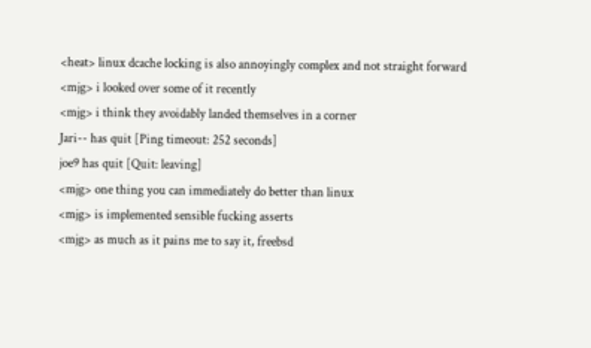<heat> linux dcache locking is also annoyingly complex and not straight forward
<mjg> i looked over some of it recently
<mjg> i think they avoidably landed themselves in a corner
Jari-- has quit [Ping timeout: 252 seconds]
joe9 has quit [Quit: leaving]
<mjg> one thing you can immediately do better than linux
<mjg> is implemented sensible fucking asserts
<mjg> as much as it pains me to say it, freebsd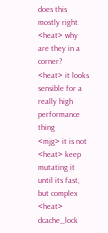does this mostly right
<heat> why are they in a corner?
<heat> it looks sensible for a really high performance thing
<mjg> it is not
<heat> keep mutating it until its fast, but complex
<heat> dcache_lock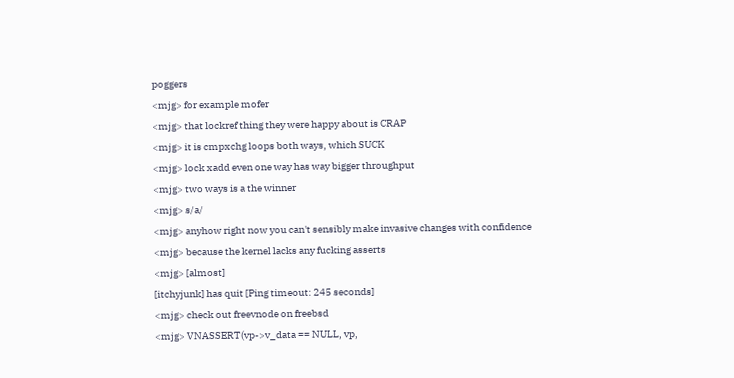poggers
<mjg> for example mofer
<mjg> that lockref thing they were happy about is CRAP
<mjg> it is cmpxchg loops both ways, which SUCK
<mjg> lock xadd even one way has way bigger throughput
<mjg> two ways is a the winner
<mjg> s/a/
<mjg> anyhow right now you can't sensibly make invasive changes with confidence
<mjg> because the kernel lacks any fucking asserts
<mjg> [almost]
[itchyjunk] has quit [Ping timeout: 245 seconds]
<mjg> check out freevnode on freebsd
<mjg> VNASSERT(vp->v_data == NULL, vp,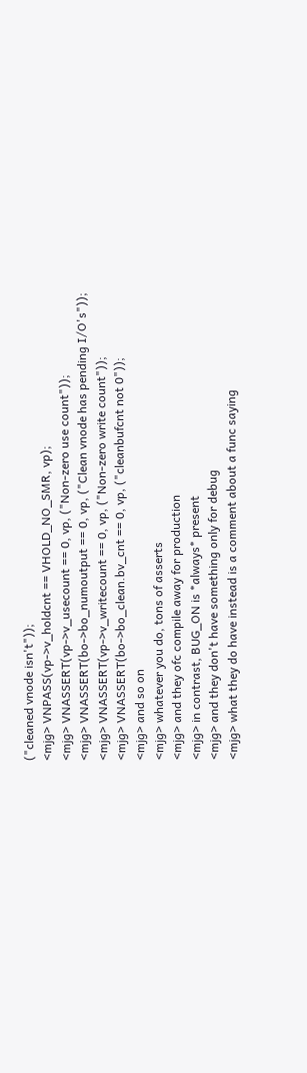("cleaned vnode isn't"));
<mjg> VNPASS(vp->v_holdcnt == VHOLD_NO_SMR, vp);
<mjg> VNASSERT(vp->v_usecount == 0, vp, ("Non-zero use count"));
<mjg> VNASSERT(bo->bo_numoutput == 0, vp, ("Clean vnode has pending I/O's"));
<mjg> VNASSERT(vp->v_writecount == 0, vp, ("Non-zero write count"));
<mjg> VNASSERT(bo->bo_clean.bv_cnt == 0, vp, ("cleanbufcnt not 0"));
<mjg> and so on
<mjg> whatever you do, tons of asserts
<mjg> and they ofc compile away for production
<mjg> in contrast, BUG_ON is *always* present
<mjg> and they don't have something only for debug
<mjg> what they do have instead is a comment about a func saying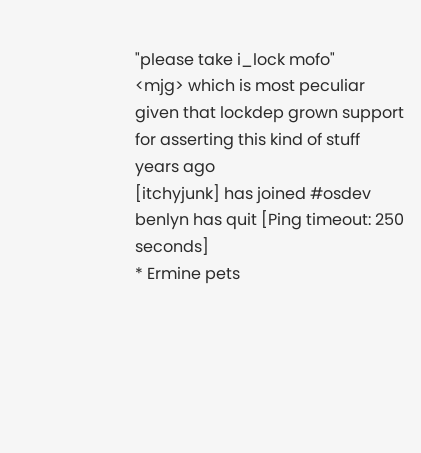"please take i_lock mofo"
<mjg> which is most peculiar given that lockdep grown support for asserting this kind of stuff years ago
[itchyjunk] has joined #osdev
benlyn has quit [Ping timeout: 250 seconds]
* Ermine pets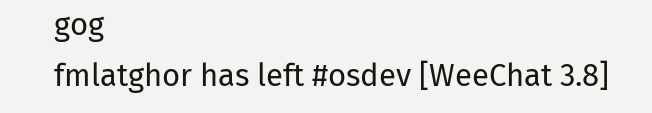gog
fmlatghor has left #osdev [WeeChat 3.8]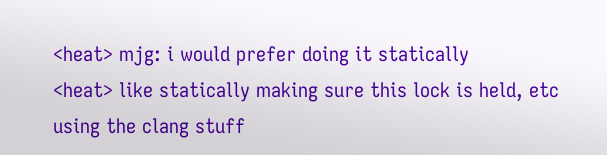<heat> mjg: i would prefer doing it statically
<heat> like statically making sure this lock is held, etc using the clang stuff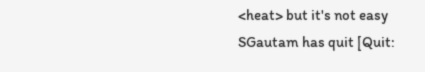<heat> but it's not easy
SGautam has quit [Quit: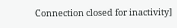Connection closed for inactivity]